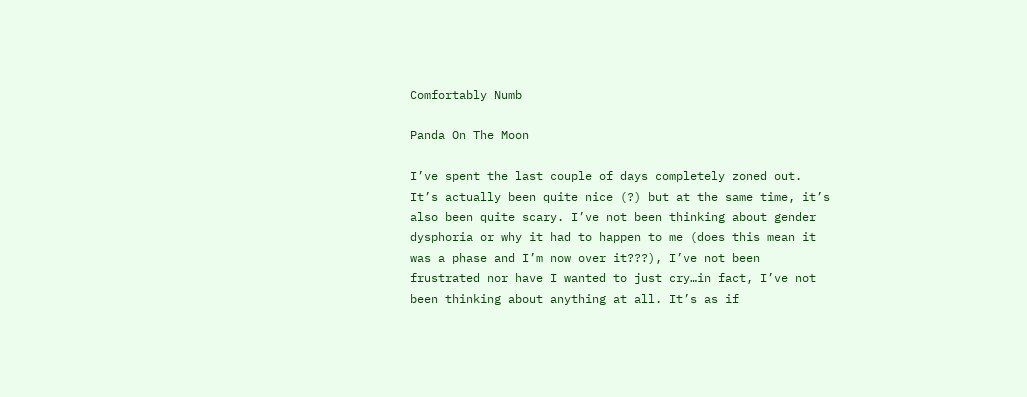Comfortably Numb

Panda On The Moon

I’ve spent the last couple of days completely zoned out. It’s actually been quite nice (?) but at the same time, it’s also been quite scary. I’ve not been thinking about gender dysphoria or why it had to happen to me (does this mean it was a phase and I’m now over it???), I’ve not been frustrated nor have I wanted to just cry…in fact, I’ve not been thinking about anything at all. It’s as if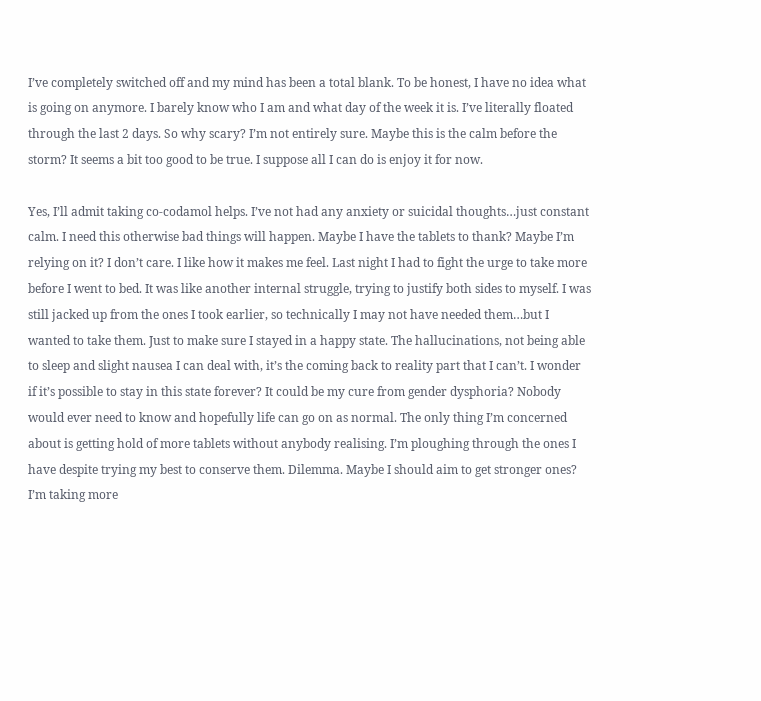I’ve completely switched off and my mind has been a total blank. To be honest, I have no idea what is going on anymore. I barely know who I am and what day of the week it is. I’ve literally floated through the last 2 days. So why scary? I’m not entirely sure. Maybe this is the calm before the storm? It seems a bit too good to be true. I suppose all I can do is enjoy it for now.

Yes, I’ll admit taking co-codamol helps. I’ve not had any anxiety or suicidal thoughts…just constant calm. I need this otherwise bad things will happen. Maybe I have the tablets to thank? Maybe I’m relying on it? I don’t care. I like how it makes me feel. Last night I had to fight the urge to take more before I went to bed. It was like another internal struggle, trying to justify both sides to myself. I was still jacked up from the ones I took earlier, so technically I may not have needed them…but I wanted to take them. Just to make sure I stayed in a happy state. The hallucinations, not being able to sleep and slight nausea I can deal with, it’s the coming back to reality part that I can’t. I wonder if it’s possible to stay in this state forever? It could be my cure from gender dysphoria? Nobody would ever need to know and hopefully life can go on as normal. The only thing I’m concerned about is getting hold of more tablets without anybody realising. I’m ploughing through the ones I have despite trying my best to conserve them. Dilemma. Maybe I should aim to get stronger ones? I’m taking more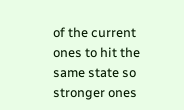of the current ones to hit the same state so stronger ones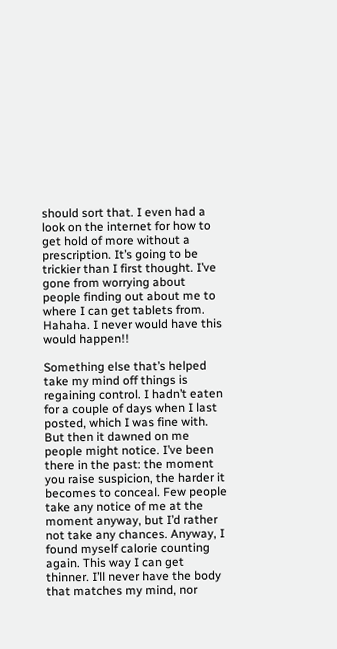should sort that. I even had a look on the internet for how to get hold of more without a prescription. It’s going to be trickier than I first thought. I’ve gone from worrying about people finding out about me to where I can get tablets from. Hahaha. I never would have this would happen!!

Something else that’s helped take my mind off things is regaining control. I hadn’t eaten for a couple of days when I last posted, which I was fine with. But then it dawned on me people might notice. I’ve been there in the past: the moment you raise suspicion, the harder it becomes to conceal. Few people take any notice of me at the moment anyway, but I’d rather not take any chances. Anyway, I found myself calorie counting again. This way I can get thinner. I’ll never have the body that matches my mind, nor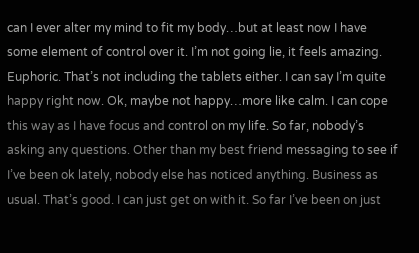can I ever alter my mind to fit my body…but at least now I have some element of control over it. I’m not going lie, it feels amazing. Euphoric. That’s not including the tablets either. I can say I’m quite happy right now. Ok, maybe not happy…more like calm. I can cope this way as I have focus and control on my life. So far, nobody’s asking any questions. Other than my best friend messaging to see if I’ve been ok lately, nobody else has noticed anything. Business as usual. That’s good. I can just get on with it. So far I’ve been on just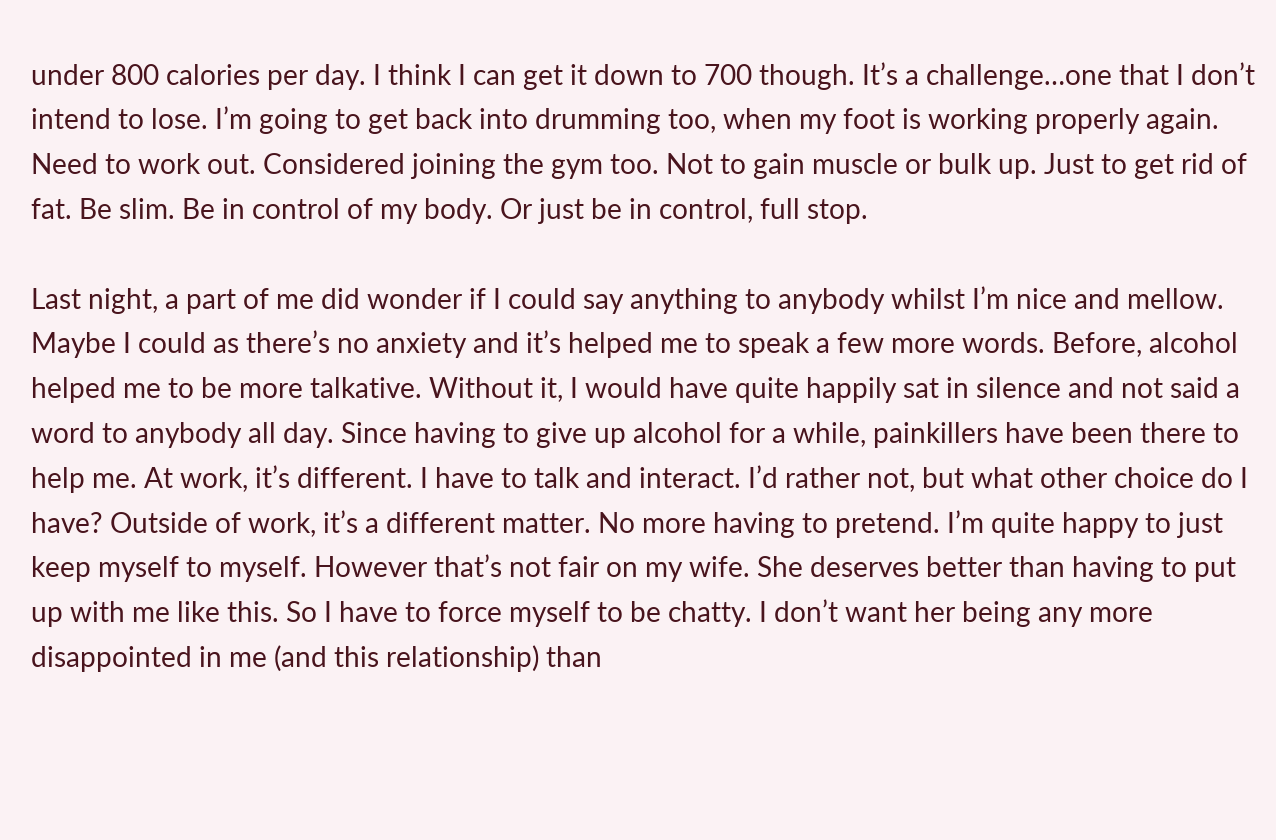under 800 calories per day. I think I can get it down to 700 though. It’s a challenge…one that I don’t intend to lose. I’m going to get back into drumming too, when my foot is working properly again. Need to work out. Considered joining the gym too. Not to gain muscle or bulk up. Just to get rid of fat. Be slim. Be in control of my body. Or just be in control, full stop.

Last night, a part of me did wonder if I could say anything to anybody whilst I’m nice and mellow. Maybe I could as there’s no anxiety and it’s helped me to speak a few more words. Before, alcohol helped me to be more talkative. Without it, I would have quite happily sat in silence and not said a word to anybody all day. Since having to give up alcohol for a while, painkillers have been there to help me. At work, it’s different. I have to talk and interact. I’d rather not, but what other choice do I have? Outside of work, it’s a different matter. No more having to pretend. I’m quite happy to just keep myself to myself. However that’s not fair on my wife. She deserves better than having to put up with me like this. So I have to force myself to be chatty. I don’t want her being any more disappointed in me (and this relationship) than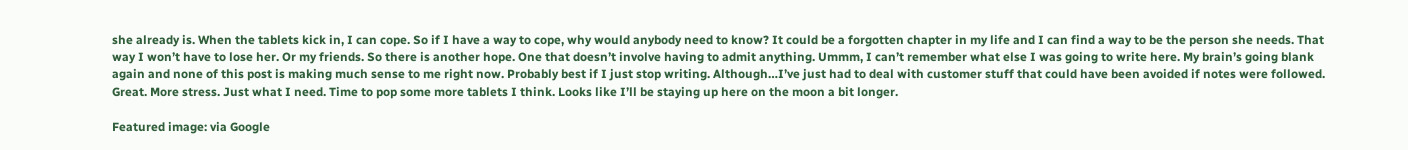she already is. When the tablets kick in, I can cope. So if I have a way to cope, why would anybody need to know? It could be a forgotten chapter in my life and I can find a way to be the person she needs. That way I won’t have to lose her. Or my friends. So there is another hope. One that doesn’t involve having to admit anything. Ummm, I can’t remember what else I was going to write here. My brain’s going blank again and none of this post is making much sense to me right now. Probably best if I just stop writing. Although…I’ve just had to deal with customer stuff that could have been avoided if notes were followed. Great. More stress. Just what I need. Time to pop some more tablets I think. Looks like I’ll be staying up here on the moon a bit longer.

Featured image: via Google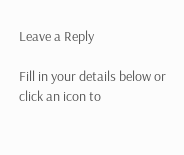Leave a Reply

Fill in your details below or click an icon to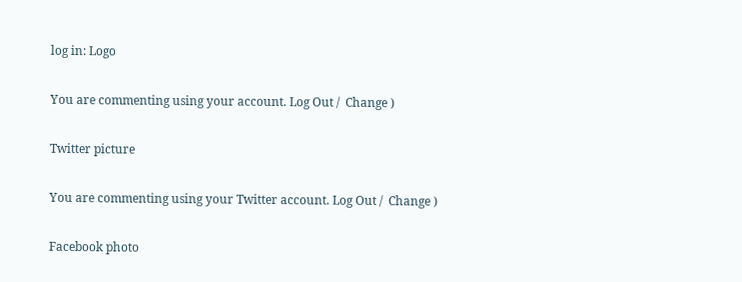log in: Logo

You are commenting using your account. Log Out /  Change )

Twitter picture

You are commenting using your Twitter account. Log Out /  Change )

Facebook photo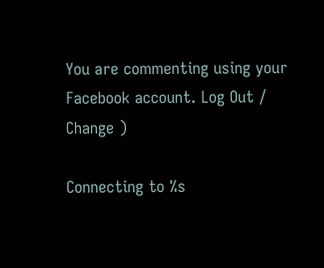You are commenting using your Facebook account. Log Out /  Change )

Connecting to %s